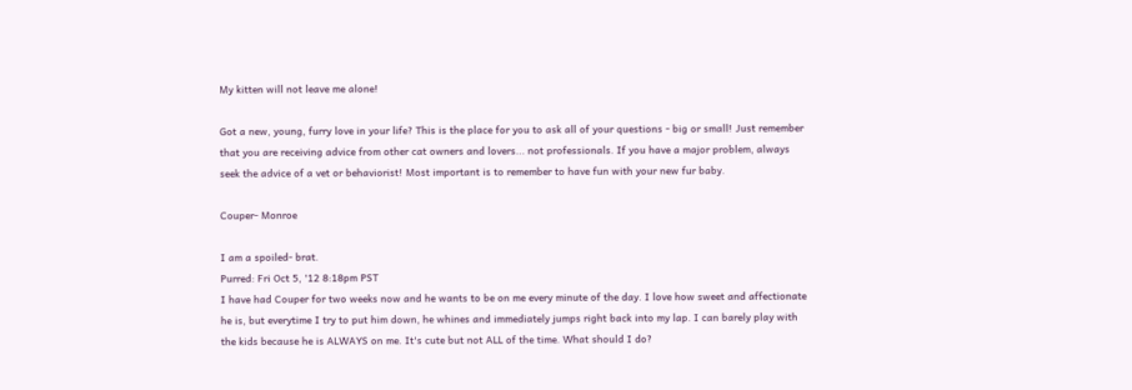My kitten will not leave me alone!

Got a new, young, furry love in your life? This is the place for you to ask all of your questions - big or small! Just remember that you are receiving advice from other cat owners and lovers... not professionals. If you have a major problem, always seek the advice of a vet or behaviorist! Most important is to remember to have fun with your new fur baby.

Couper- Monroe

I am a spoiled- brat.
Purred: Fri Oct 5, '12 8:18pm PST
I have had Couper for two weeks now and he wants to be on me every minute of the day. I love how sweet and affectionate he is, but everytime I try to put him down, he whines and immediately jumps right back into my lap. I can barely play with the kids because he is ALWAYS on me. It's cute but not ALL of the time. What should I do?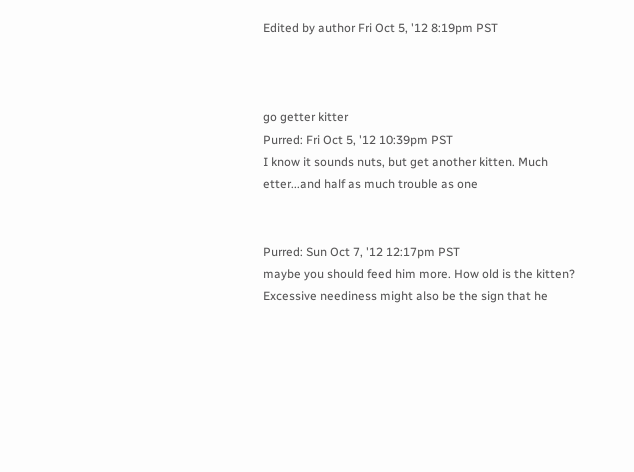Edited by author Fri Oct 5, '12 8:19pm PST



go getter kitter
Purred: Fri Oct 5, '12 10:39pm PST
I know it sounds nuts, but get another kitten. Much etter...and half as much trouble as one


Purred: Sun Oct 7, '12 12:17pm PST
maybe you should feed him more. How old is the kitten? Excessive neediness might also be the sign that he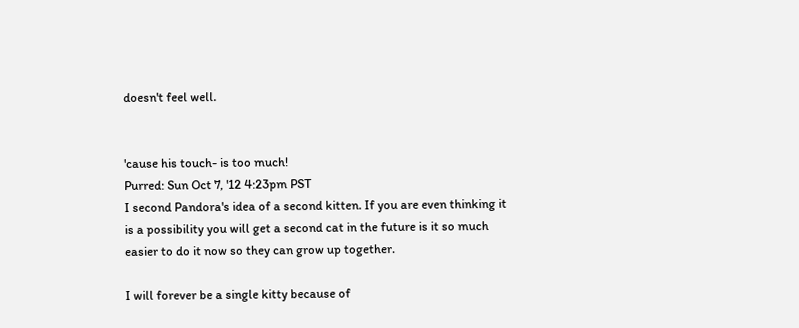doesn't feel well.


'cause his touch- is too much!
Purred: Sun Oct 7, '12 4:23pm PST
I second Pandora's idea of a second kitten. If you are even thinking it is a possibility you will get a second cat in the future is it so much easier to do it now so they can grow up together.

I will forever be a single kitty because of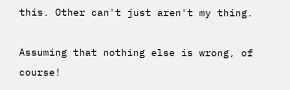this. Other can't just aren't my thing.

Assuming that nothing else is wrong, of course!